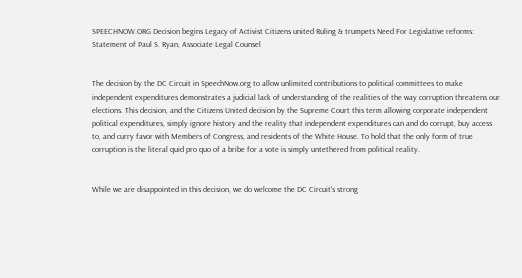SPEECHNOW.ORG Decision begins Legacy of Activist Citizens united Ruling & trumpets Need For Legislative reforms: Statement of Paul S. Ryan, Associate Legal Counsel


The decision by the DC Circuit in SpeechNow.org to allow unlimited contributions to political committees to make independent expenditures demonstrates a judicial lack of understanding of the realities of the way corruption threatens our elections. This decision, and the Citizens United decision by the Supreme Court this term allowing corporate independent political expenditures, simply ignore history and the reality that independent expenditures can and do corrupt, buy access to, and curry favor with Members of Congress, and residents of the White House. To hold that the only form of true corruption is the literal quid pro quo of a bribe for a vote is simply untethered from political reality.


While we are disappointed in this decision, we do welcome the DC Circuit's strong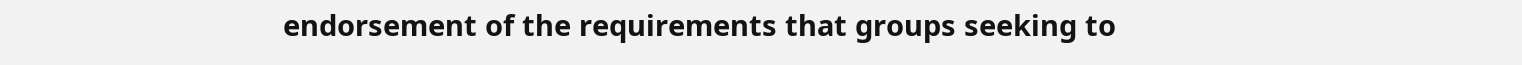endorsement of the requirements that groups seeking to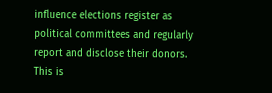influence elections register as political committees and regularly report and disclose their donors. This is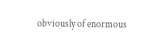obviously of enormous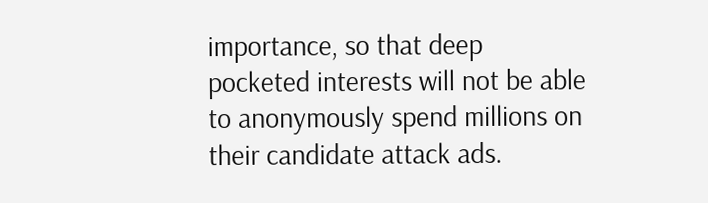importance, so that deep pocketed interests will not be able to anonymously spend millions on their candidate attack ads.